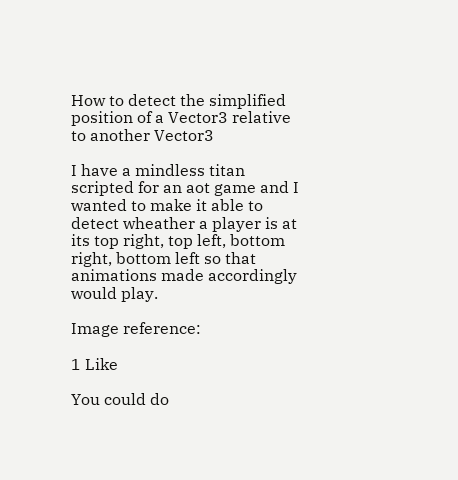How to detect the simplified position of a Vector3 relative to another Vector3

I have a mindless titan scripted for an aot game and I wanted to make it able to detect wheather a player is at its top right, top left, bottom right, bottom left so that animations made accordingly would play.

Image reference:

1 Like

You could do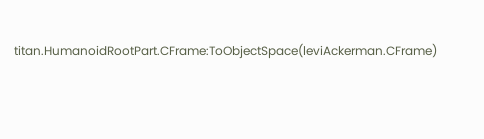titan.HumanoidRootPart.CFrame:ToObjectSpace(leviAckerman.CFrame)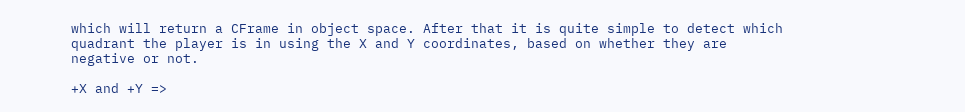which will return a CFrame in object space. After that it is quite simple to detect which quadrant the player is in using the X and Y coordinates, based on whether they are negative or not.

+X and +Y =>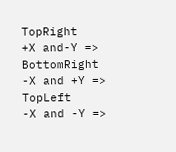TopRight
+X and-Y => BottomRight
-X and +Y => TopLeft
-X and -Y =>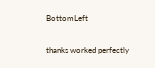BottomLeft

thanks worked perfectly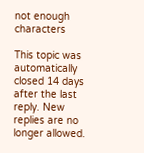not enough characters

This topic was automatically closed 14 days after the last reply. New replies are no longer allowed.